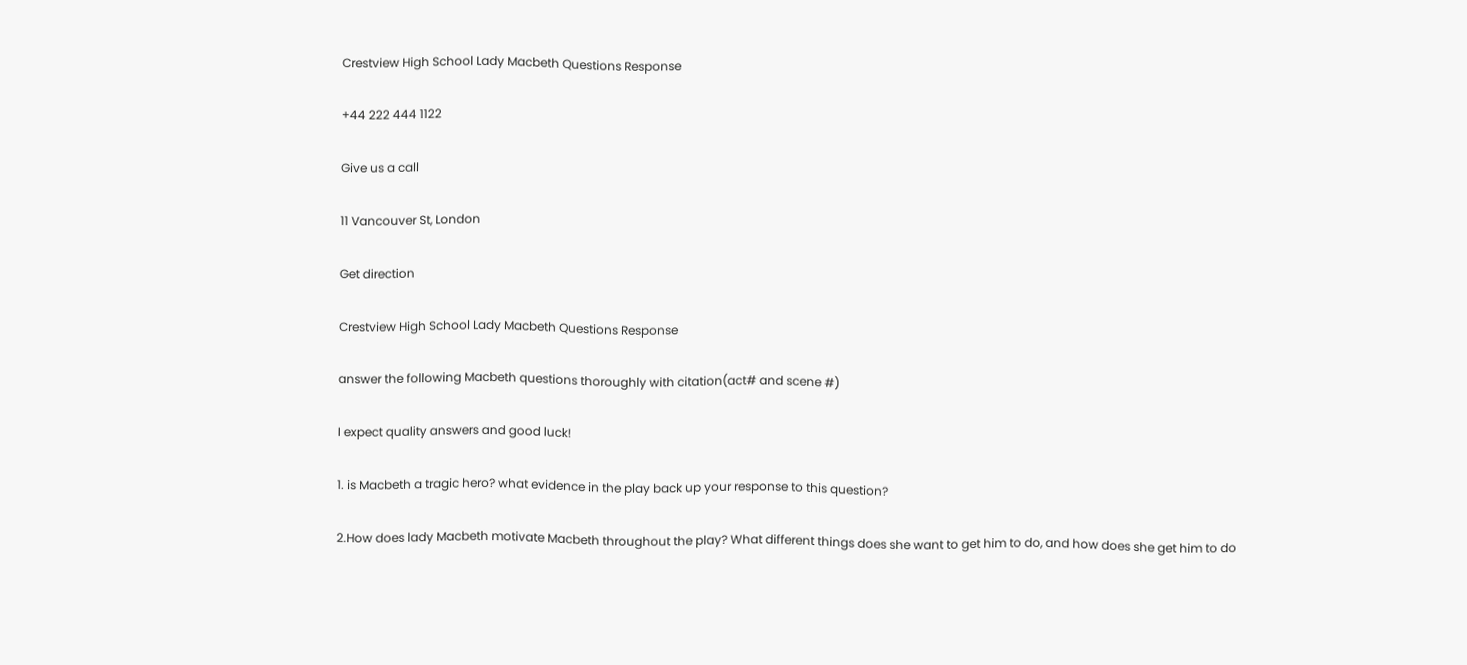Crestview High School Lady Macbeth Questions Response

+44 222 444 1122

Give us a call

11 Vancouver St, London

Get direction

Crestview High School Lady Macbeth Questions Response

answer the following Macbeth questions thoroughly with citation(act# and scene #)

I expect quality answers and good luck!

1. is Macbeth a tragic hero? what evidence in the play back up your response to this question?

2.How does lady Macbeth motivate Macbeth throughout the play? What different things does she want to get him to do, and how does she get him to do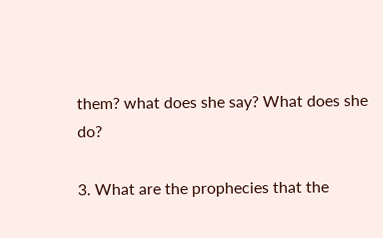them? what does she say? What does she do?

3. What are the prophecies that the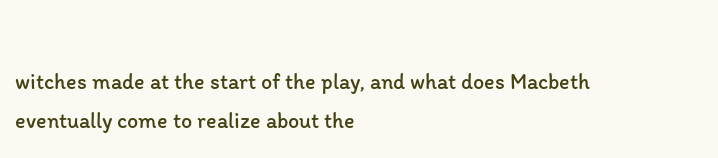witches made at the start of the play, and what does Macbeth eventually come to realize about the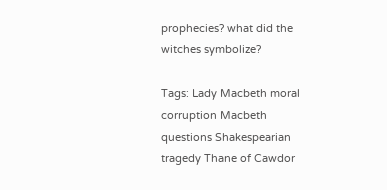prophecies? what did the witches symbolize?

Tags: Lady Macbeth moral corruption Macbeth questions Shakespearian tragedy Thane of Cawdor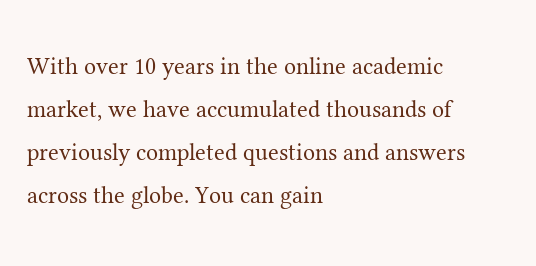With over 10 years in the online academic market, we have accumulated thousands of previously completed questions and answers across the globe. You can gain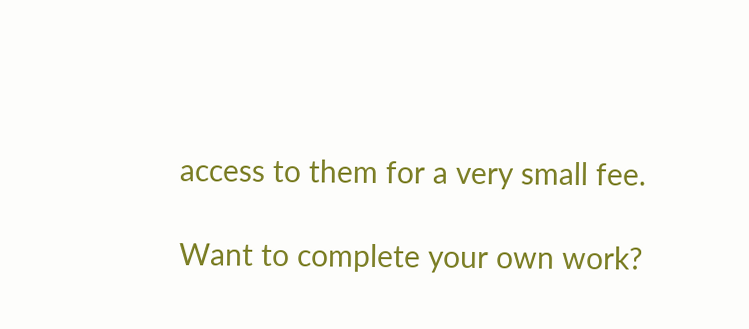access to them for a very small fee.

Want to complete your own work?